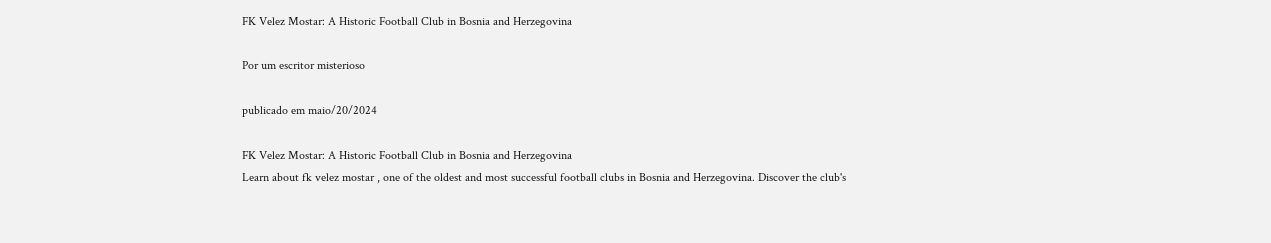FK Velez Mostar: A Historic Football Club in Bosnia and Herzegovina

Por um escritor misterioso

publicado em maio/20/2024

FK Velez Mostar: A Historic Football Club in Bosnia and Herzegovina
Learn about fk velez mostar , one of the oldest and most successful football clubs in Bosnia and Herzegovina. Discover the club's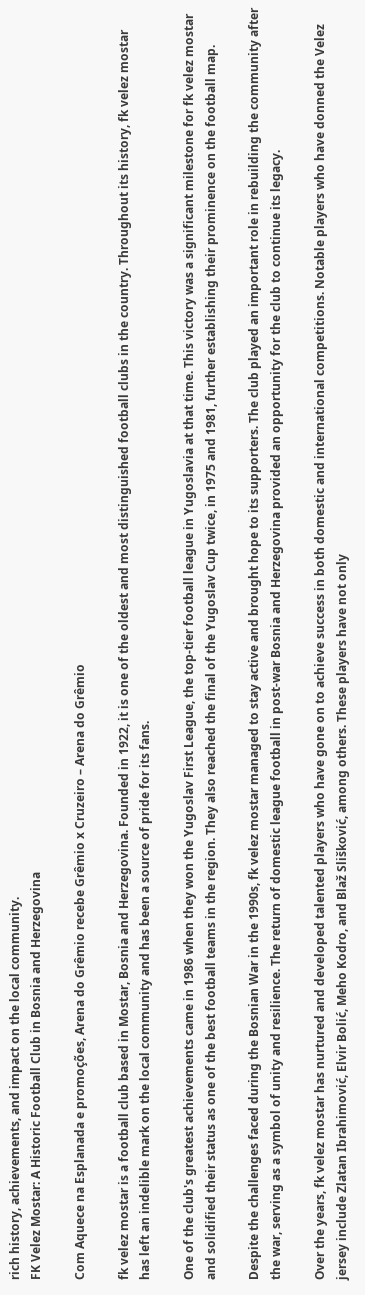rich history, achievements, and impact on the local community.
FK Velez Mostar: A Historic Football Club in Bosnia and Herzegovina

Com Aquece na Esplanada e promoções, Arena do Grêmio recebe Grêmio x Cruzeiro – Arena do Grêmio

fk velez mostar is a football club based in Mostar, Bosnia and Herzegovina. Founded in 1922, it is one of the oldest and most distinguished football clubs in the country. Throughout its history, fk velez mostar has left an indelible mark on the local community and has been a source of pride for its fans.

One of the club's greatest achievements came in 1986 when they won the Yugoslav First League, the top-tier football league in Yugoslavia at that time. This victory was a significant milestone for fk velez mostar and solidified their status as one of the best football teams in the region. They also reached the final of the Yugoslav Cup twice, in 1975 and 1981, further establishing their prominence on the football map.

Despite the challenges faced during the Bosnian War in the 1990s, fk velez mostar managed to stay active and brought hope to its supporters. The club played an important role in rebuilding the community after the war, serving as a symbol of unity and resilience. The return of domestic league football in post-war Bosnia and Herzegovina provided an opportunity for the club to continue its legacy.

Over the years, fk velez mostar has nurtured and developed talented players who have gone on to achieve success in both domestic and international competitions. Notable players who have donned the Velez jersey include Zlatan Ibrahimović, Elvir Bolić, Meho Kodro, and Blaž Slišković, among others. These players have not only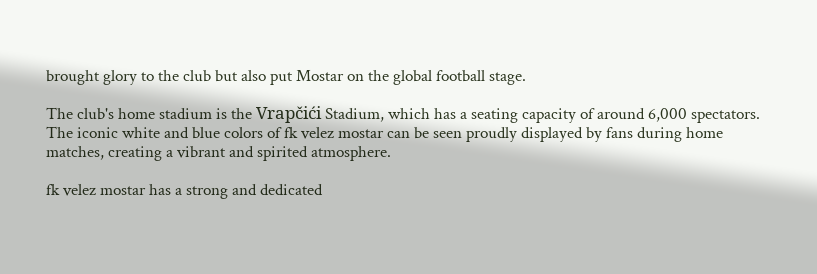brought glory to the club but also put Mostar on the global football stage.

The club's home stadium is the Vrapčići Stadium, which has a seating capacity of around 6,000 spectators. The iconic white and blue colors of fk velez mostar can be seen proudly displayed by fans during home matches, creating a vibrant and spirited atmosphere.

fk velez mostar has a strong and dedicated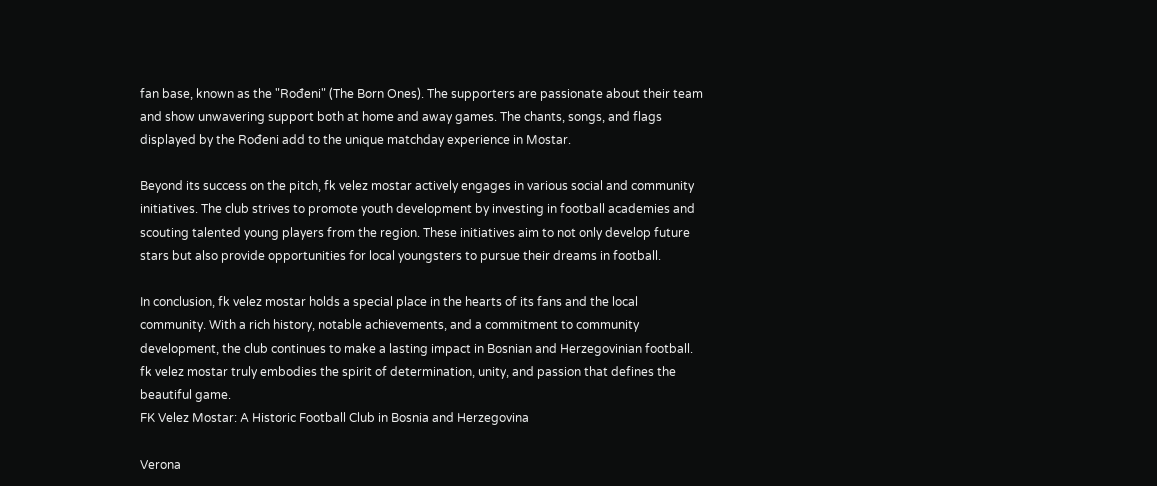fan base, known as the "Rođeni" (The Born Ones). The supporters are passionate about their team and show unwavering support both at home and away games. The chants, songs, and flags displayed by the Rođeni add to the unique matchday experience in Mostar.

Beyond its success on the pitch, fk velez mostar actively engages in various social and community initiatives. The club strives to promote youth development by investing in football academies and scouting talented young players from the region. These initiatives aim to not only develop future stars but also provide opportunities for local youngsters to pursue their dreams in football.

In conclusion, fk velez mostar holds a special place in the hearts of its fans and the local community. With a rich history, notable achievements, and a commitment to community development, the club continues to make a lasting impact in Bosnian and Herzegovinian football. fk velez mostar truly embodies the spirit of determination, unity, and passion that defines the beautiful game.
FK Velez Mostar: A Historic Football Club in Bosnia and Herzegovina

Verona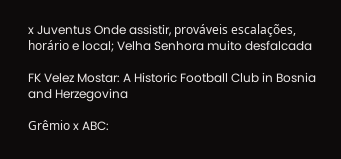x Juventus Onde assistir, prováveis escalações, horário e local; Velha Senhora muito desfalcada

FK Velez Mostar: A Historic Football Club in Bosnia and Herzegovina

Grêmio x ABC: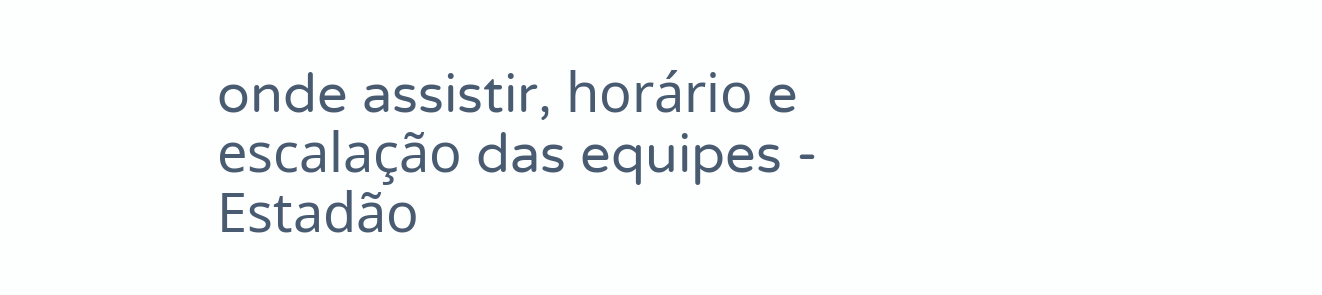onde assistir, horário e escalação das equipes - Estadão